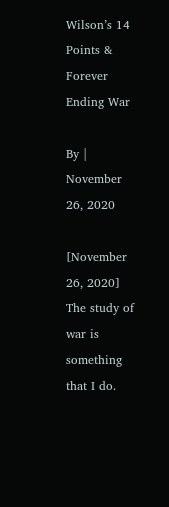Wilson’s 14 Points & Forever Ending War

By | November 26, 2020

[November 26, 2020]  The study of war is something that I do.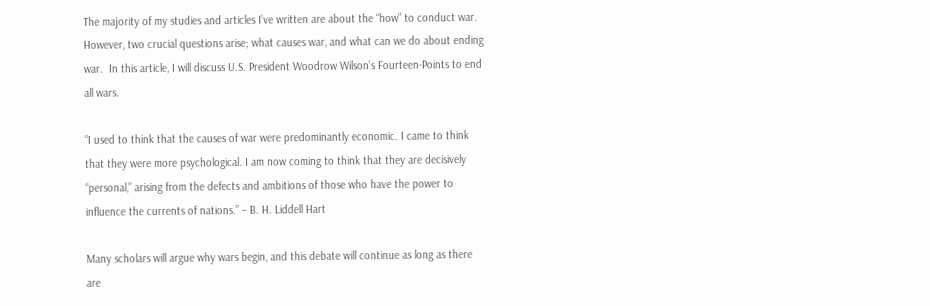The majority of my studies and articles I’ve written are about the “how” to conduct war.  However, two crucial questions arise; what causes war, and what can we do about ending war.  In this article, I will discuss U.S. President Woodrow Wilson’s Fourteen-Points to end all wars.

“I used to think that the causes of war were predominantly economic. I came to think that they were more psychological. I am now coming to think that they are decisively “personal,” arising from the defects and ambitions of those who have the power to influence the currents of nations.” – B. H. Liddell Hart

Many scholars will argue why wars begin, and this debate will continue as long as there are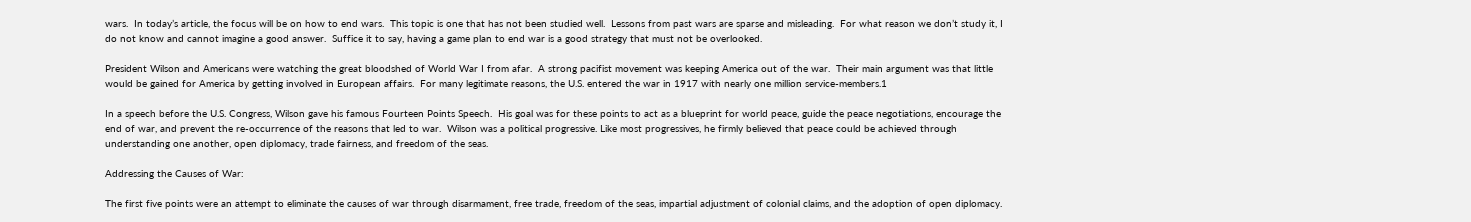wars.  In today’s article, the focus will be on how to end wars.  This topic is one that has not been studied well.  Lessons from past wars are sparse and misleading.  For what reason we don’t study it, I do not know and cannot imagine a good answer.  Suffice it to say, having a game plan to end war is a good strategy that must not be overlooked.

President Wilson and Americans were watching the great bloodshed of World War I from afar.  A strong pacifist movement was keeping America out of the war.  Their main argument was that little would be gained for America by getting involved in European affairs.  For many legitimate reasons, the U.S. entered the war in 1917 with nearly one million service-members.1

In a speech before the U.S. Congress, Wilson gave his famous Fourteen Points Speech.  His goal was for these points to act as a blueprint for world peace, guide the peace negotiations, encourage the end of war, and prevent the re-occurrence of the reasons that led to war.  Wilson was a political progressive. Like most progressives, he firmly believed that peace could be achieved through understanding one another, open diplomacy, trade fairness, and freedom of the seas.

Addressing the Causes of War:

The first five points were an attempt to eliminate the causes of war through disarmament, free trade, freedom of the seas, impartial adjustment of colonial claims, and the adoption of open diplomacy.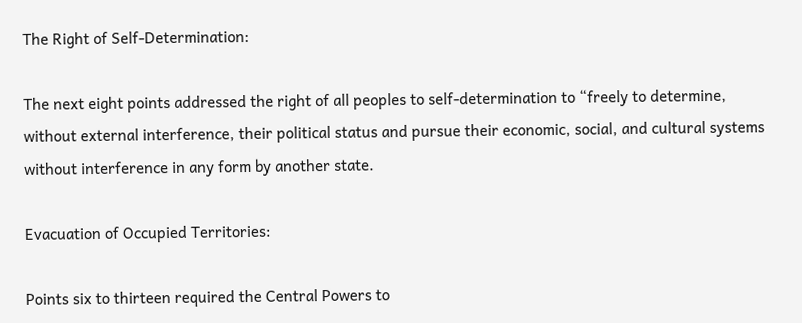The Right of Self-Determination:

The next eight points addressed the right of all peoples to self-determination to “freely to determine, without external interference, their political status and pursue their economic, social, and cultural systems without interference in any form by another state.

Evacuation of Occupied Territories:

Points six to thirteen required the Central Powers to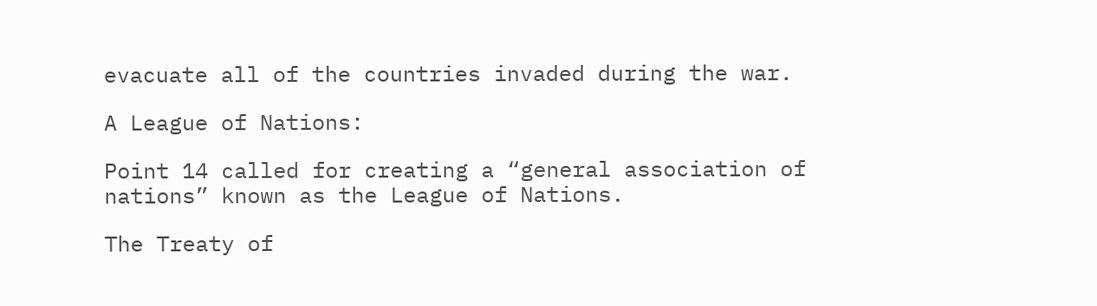evacuate all of the countries invaded during the war.

A League of Nations:

Point 14 called for creating a “general association of nations” known as the League of Nations.

The Treaty of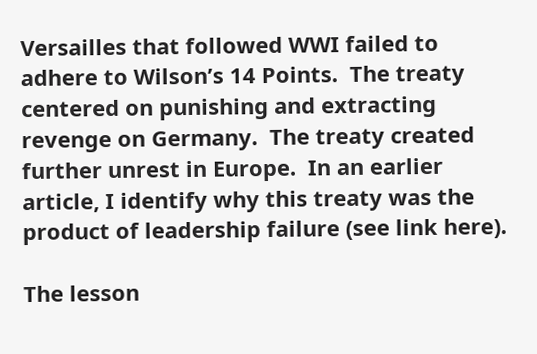Versailles that followed WWI failed to adhere to Wilson’s 14 Points.  The treaty centered on punishing and extracting revenge on Germany.  The treaty created further unrest in Europe.  In an earlier article, I identify why this treaty was the product of leadership failure (see link here).

The lesson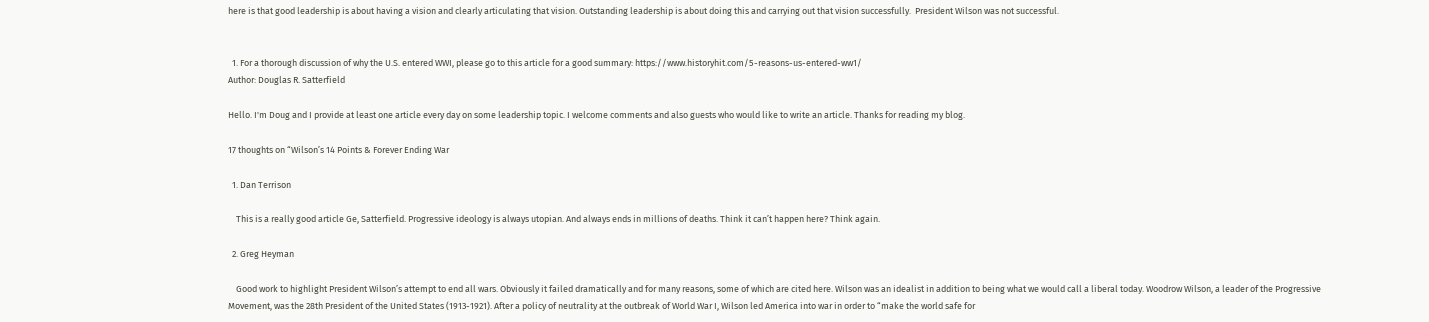here is that good leadership is about having a vision and clearly articulating that vision. Outstanding leadership is about doing this and carrying out that vision successfully.  President Wilson was not successful.


  1. For a thorough discussion of why the U.S. entered WWI, please go to this article for a good summary: https://www.historyhit.com/5-reasons-us-entered-ww1/
Author: Douglas R. Satterfield

Hello. I'm Doug and I provide at least one article every day on some leadership topic. I welcome comments and also guests who would like to write an article. Thanks for reading my blog.

17 thoughts on “Wilson’s 14 Points & Forever Ending War

  1. Dan Terrison

    This is a really good article Ge, Satterfield. Progressive ideology is always utopian. And always ends in millions of deaths. Think it can’t happen here? Think again.

  2. Greg Heyman

    Good work to highlight President Wilson’s attempt to end all wars. Obviously it failed dramatically and for many reasons, some of which are cited here. Wilson was an idealist in addition to being what we would call a liberal today. Woodrow Wilson, a leader of the Progressive Movement, was the 28th President of the United States (1913-1921). After a policy of neutrality at the outbreak of World War I, Wilson led America into war in order to “make the world safe for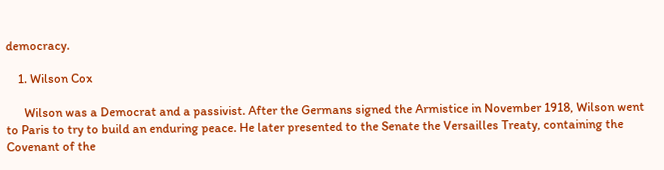democracy.

    1. Wilson Cox

      Wilson was a Democrat and a passivist. After the Germans signed the Armistice in November 1918, Wilson went to Paris to try to build an enduring peace. He later presented to the Senate the Versailles Treaty, containing the Covenant of the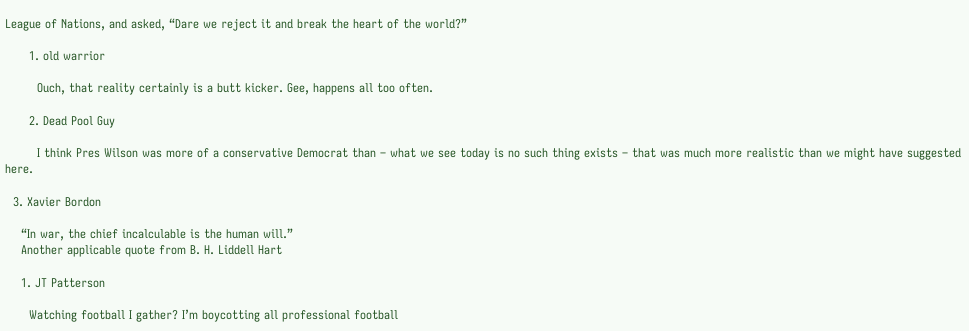League of Nations, and asked, “Dare we reject it and break the heart of the world?”

      1. old warrior

        Ouch, that reality certainly is a butt kicker. Gee, happens all too often.

      2. Dead Pool Guy

        I think Pres Wilson was more of a conservative Democrat than – what we see today is no such thing exists – that was much more realistic than we might have suggested here.

  3. Xavier Bordon

    “In war, the chief incalculable is the human will.”
    Another applicable quote from B. H. Liddell Hart

    1. JT Patterson

      Watching football I gather? I’m boycotting all professional football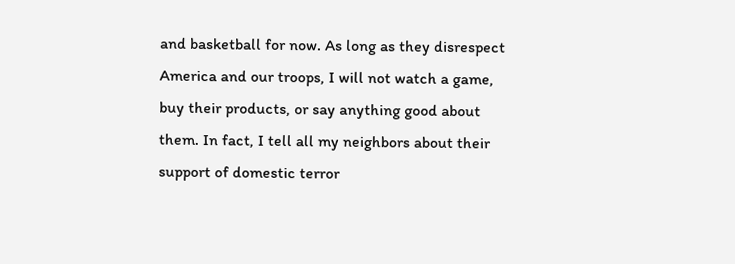and basketball for now. As long as they disrespect America and our troops, I will not watch a game, buy their products, or say anything good about them. In fact, I tell all my neighbors about their support of domestic terror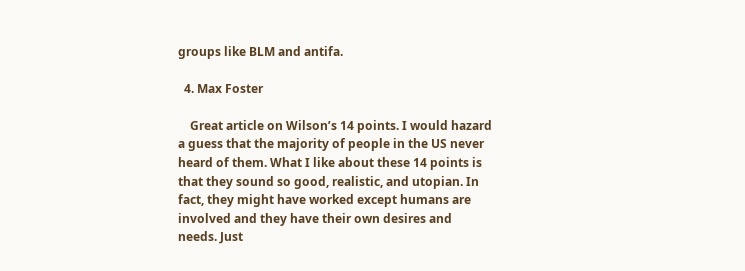groups like BLM and antifa.

  4. Max Foster

    Great article on Wilson’s 14 points. I would hazard a guess that the majority of people in the US never heard of them. What I like about these 14 points is that they sound so good, realistic, and utopian. In fact, they might have worked except humans are involved and they have their own desires and needs. Just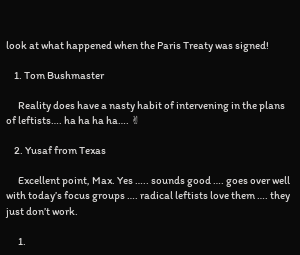look at what happened when the Paris Treaty was signed!

    1. Tom Bushmaster

      Reality does have a nasty habit of intervening in the plans of leftists…. ha ha ha ha…. ✌

    2. Yusaf from Texas

      Excellent point, Max. Yes ….. sounds good …. goes over well with today’s focus groups …. radical leftists love them …. they just don’t work.

      1.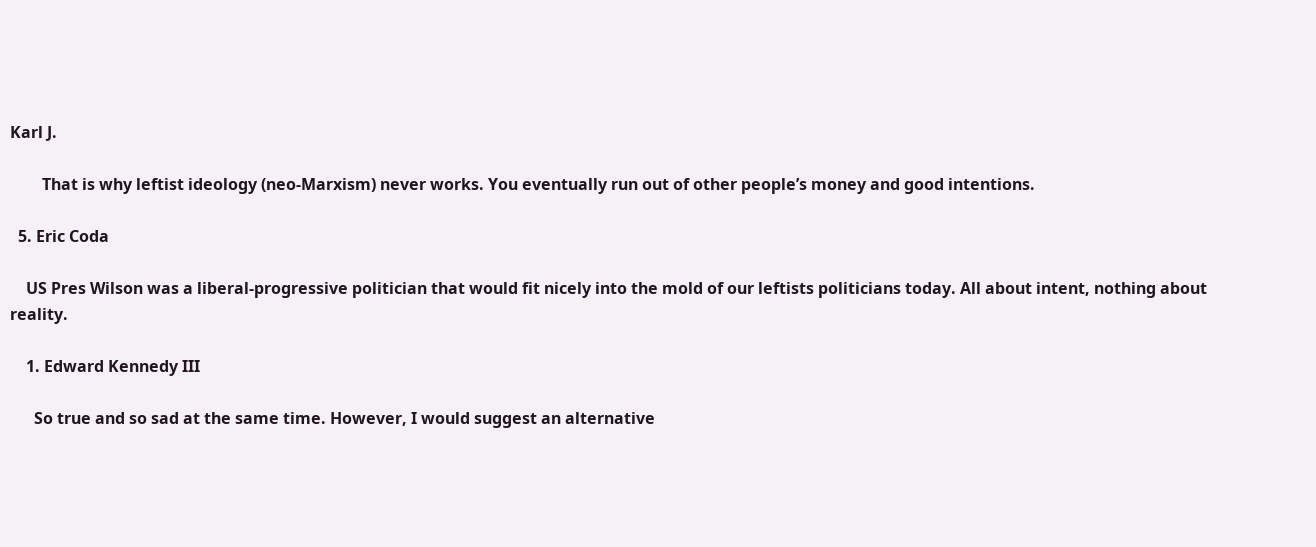Karl J.

        That is why leftist ideology (neo-Marxism) never works. You eventually run out of other people’s money and good intentions.

  5. Eric Coda

    US Pres Wilson was a liberal-progressive politician that would fit nicely into the mold of our leftists politicians today. All about intent, nothing about reality.

    1. Edward Kennedy III

      So true and so sad at the same time. However, I would suggest an alternative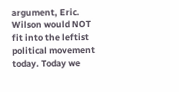argument, Eric. Wilson would NOT fit into the leftist political movement today. Today we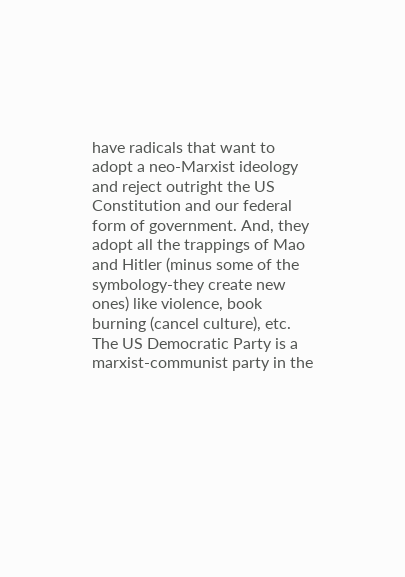have radicals that want to adopt a neo-Marxist ideology and reject outright the US Constitution and our federal form of government. And, they adopt all the trappings of Mao and Hitler (minus some of the symbology-they create new ones) like violence, book burning (cancel culture), etc. The US Democratic Party is a marxist-communist party in the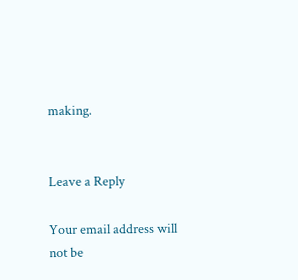making.


Leave a Reply

Your email address will not be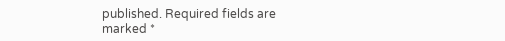published. Required fields are marked *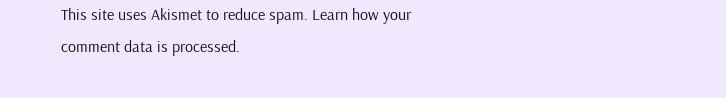This site uses Akismet to reduce spam. Learn how your comment data is processed.